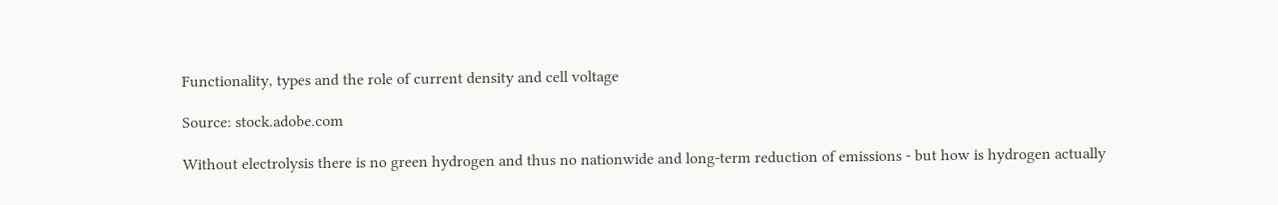Functionality, types and the role of current density and cell voltage

Source: stock.adobe.com

Without electrolysis there is no green hydrogen and thus no nationwide and long-term reduction of emissions - but how is hydrogen actually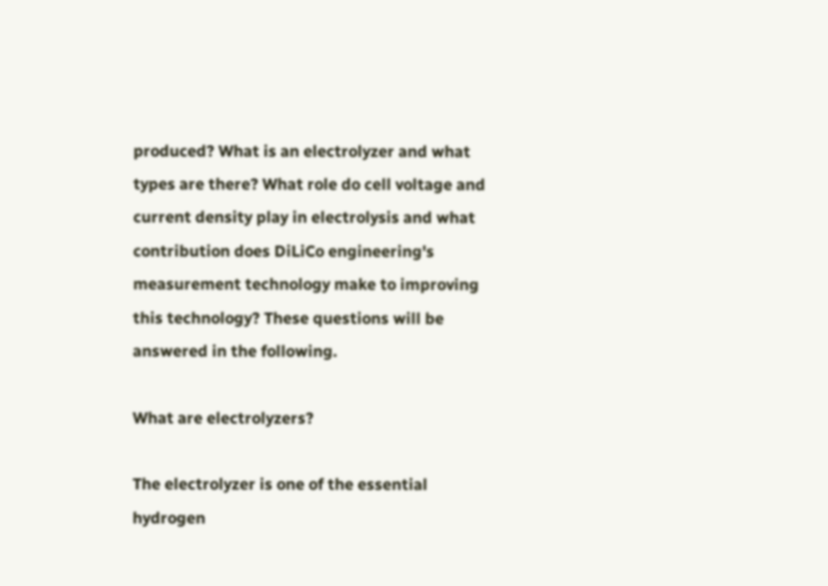produced? What is an electrolyzer and what types are there? What role do cell voltage and current density play in electrolysis and what contribution does DiLiCo engineering's measurement technology make to improving this technology? These questions will be answered in the following.

What are electrolyzers?

The electrolyzer is one of the essential hydrogen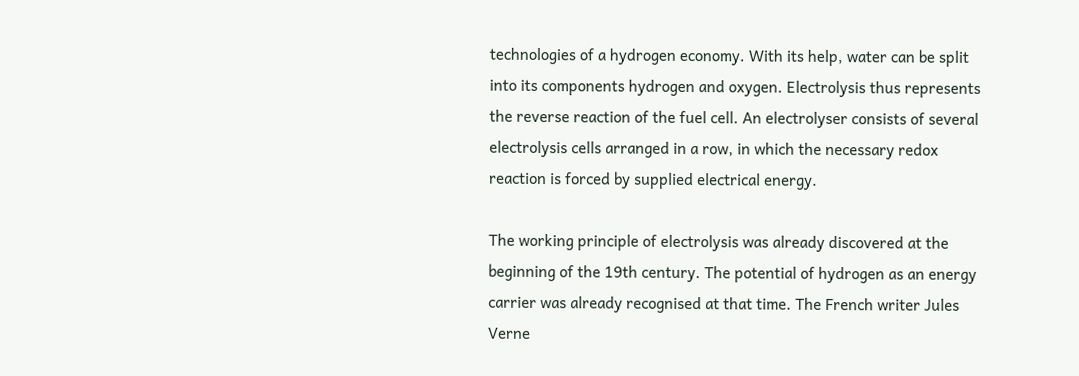technologies of a hydrogen economy. With its help, water can be split into its components hydrogen and oxygen. Electrolysis thus represents the reverse reaction of the fuel cell. An electrolyser consists of several electrolysis cells arranged in a row, in which the necessary redox reaction is forced by supplied electrical energy.

The working principle of electrolysis was already discovered at the beginning of the 19th century. The potential of hydrogen as an energy carrier was already recognised at that time. The French writer Jules Verne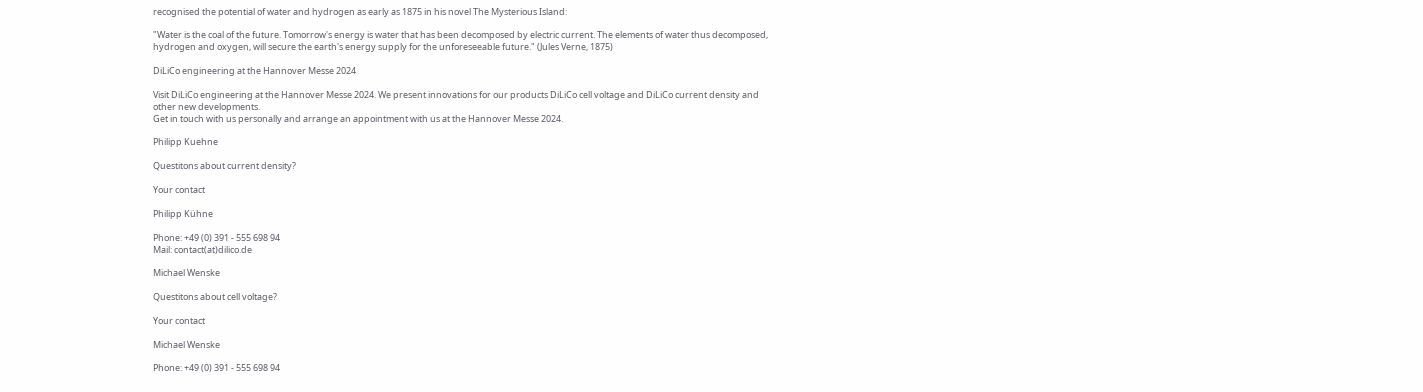recognised the potential of water and hydrogen as early as 1875 in his novel The Mysterious Island:

"Water is the coal of the future. Tomorrow's energy is water that has been decomposed by electric current. The elements of water thus decomposed, hydrogen and oxygen, will secure the earth's energy supply for the unforeseeable future." (Jules Verne, 1875)

DiLiCo engineering at the Hannover Messe 2024

Visit DiLiCo engineering at the Hannover Messe 2024. We present innovations for our products DiLiCo cell voltage and DiLiCo current density and other new developments.
Get in touch with us personally and arrange an appointment with us at the Hannover Messe 2024.

Philipp Kuehne

Questitons about current density?

Your contact

Philipp Kühne

Phone: +49 (0) 391 - 555 698 94
Mail: contact(at)dilico.de

Michael Wenske

Questitons about cell voltage?

Your contact

Michael Wenske

Phone: +49 (0) 391 - 555 698 94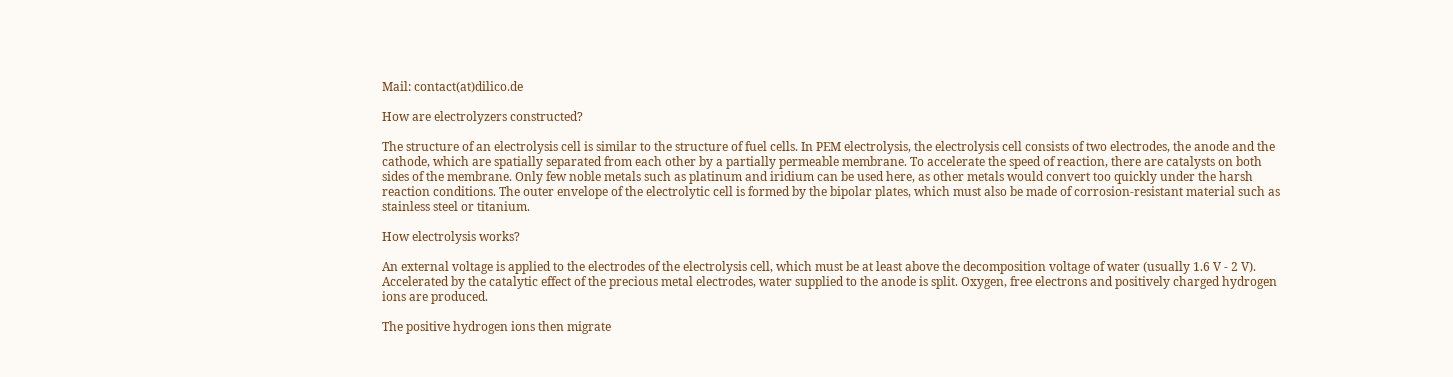Mail: contact(at)dilico.de

How are electrolyzers constructed?

The structure of an electrolysis cell is similar to the structure of fuel cells. In PEM electrolysis, the electrolysis cell consists of two electrodes, the anode and the cathode, which are spatially separated from each other by a partially permeable membrane. To accelerate the speed of reaction, there are catalysts on both sides of the membrane. Only few noble metals such as platinum and iridium can be used here, as other metals would convert too quickly under the harsh reaction conditions. The outer envelope of the electrolytic cell is formed by the bipolar plates, which must also be made of corrosion-resistant material such as stainless steel or titanium.

How electrolysis works?

An external voltage is applied to the electrodes of the electrolysis cell, which must be at least above the decomposition voltage of water (usually 1.6 V - 2 V). Accelerated by the catalytic effect of the precious metal electrodes, water supplied to the anode is split. Oxygen, free electrons and positively charged hydrogen ions are produced.

The positive hydrogen ions then migrate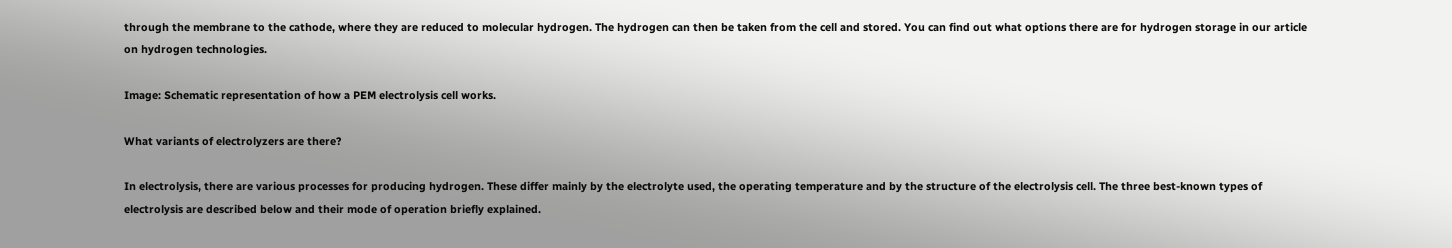through the membrane to the cathode, where they are reduced to molecular hydrogen. The hydrogen can then be taken from the cell and stored. You can find out what options there are for hydrogen storage in our article on hydrogen technologies.

Image: Schematic representation of how a PEM electrolysis cell works.

What variants of electrolyzers are there?

In electrolysis, there are various processes for producing hydrogen. These differ mainly by the electrolyte used, the operating temperature and by the structure of the electrolysis cell. The three best-known types of electrolysis are described below and their mode of operation briefly explained.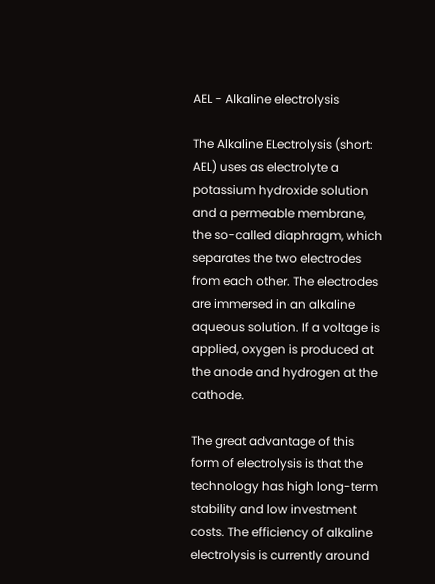AEL - Alkaline electrolysis

The Alkaline ELectrolysis (short: AEL) uses as electrolyte a potassium hydroxide solution and a permeable membrane, the so-called diaphragm, which separates the two electrodes from each other. The electrodes are immersed in an alkaline aqueous solution. If a voltage is applied, oxygen is produced at the anode and hydrogen at the cathode.

The great advantage of this form of electrolysis is that the technology has high long-term stability and low investment costs. The efficiency of alkaline electrolysis is currently around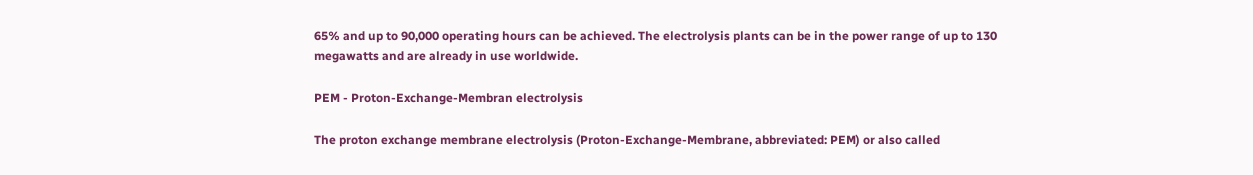65% and up to 90,000 operating hours can be achieved. The electrolysis plants can be in the power range of up to 130 megawatts and are already in use worldwide.

PEM - Proton-Exchange-Membran electrolysis

The proton exchange membrane electrolysis (Proton-Exchange-Membrane, abbreviated: PEM) or also called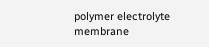polymer electrolyte membrane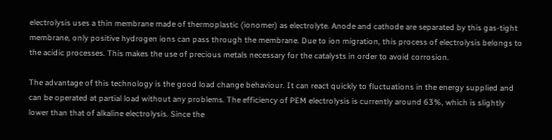electrolysis uses a thin membrane made of thermoplastic (ionomer) as electrolyte. Anode and cathode are separated by this gas-tight membrane, only positive hydrogen ions can pass through the membrane. Due to ion migration, this process of electrolysis belongs to the acidic processes. This makes the use of precious metals necessary for the catalysts in order to avoid corrosion.

The advantage of this technology is the good load change behaviour. It can react quickly to fluctuations in the energy supplied and can be operated at partial load without any problems. The efficiency of PEM electrolysis is currently around 63%, which is slightly lower than that of alkaline electrolysis. Since the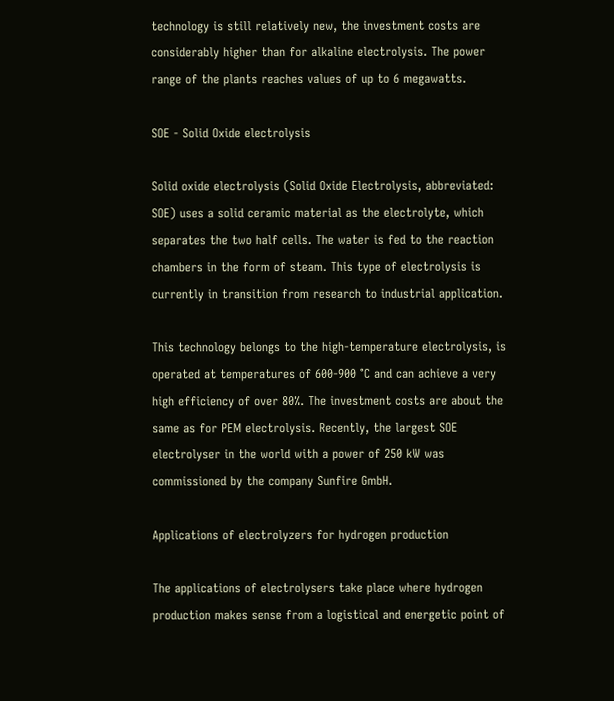technology is still relatively new, the investment costs are considerably higher than for alkaline electrolysis. The power range of the plants reaches values of up to 6 megawatts.

SOE - Solid Oxide electrolysis

Solid oxide electrolysis (Solid Oxide Electrolysis, abbreviated: SOE) uses a solid ceramic material as the electrolyte, which separates the two half cells. The water is fed to the reaction chambers in the form of steam. This type of electrolysis is currently in transition from research to industrial application.

This technology belongs to the high-temperature electrolysis, is operated at temperatures of 600-900 °C and can achieve a very high efficiency of over 80%. The investment costs are about the same as for PEM electrolysis. Recently, the largest SOE electrolyser in the world with a power of 250 kW was commissioned by the company Sunfire GmbH.

Applications of electrolyzers for hydrogen production

The applications of electrolysers take place where hydrogen production makes sense from a logistical and energetic point of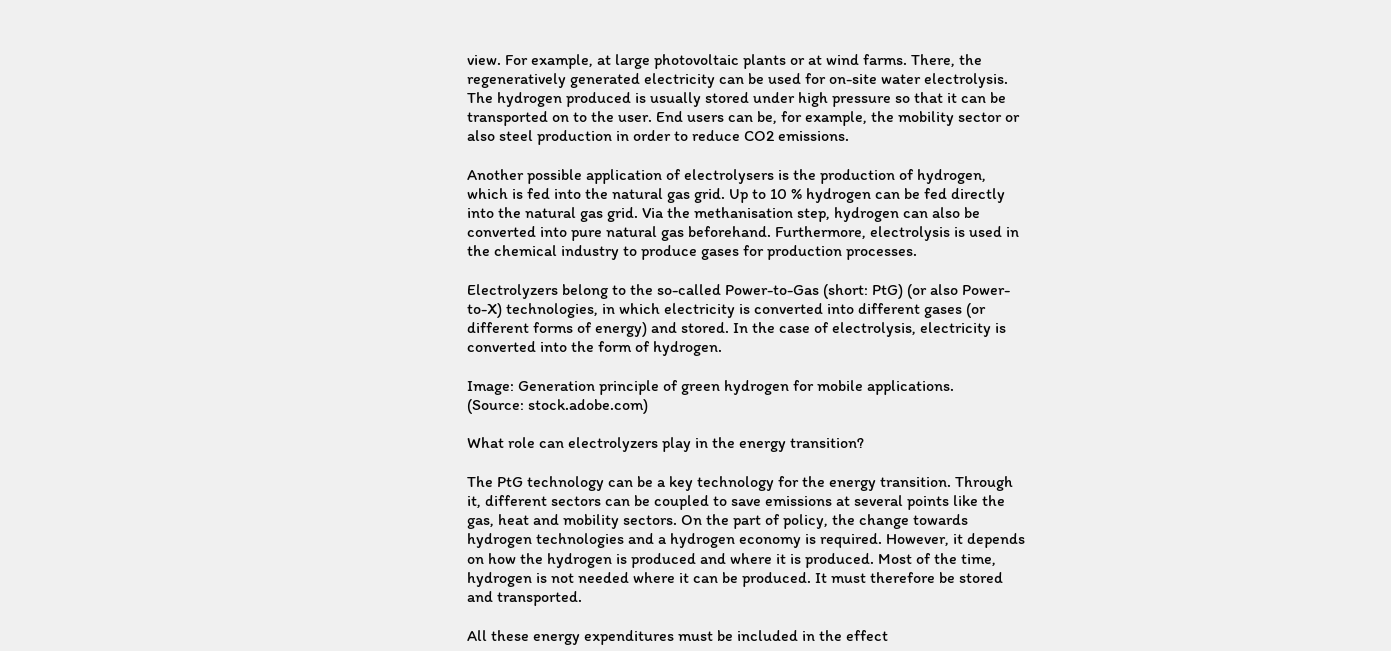view. For example, at large photovoltaic plants or at wind farms. There, the regeneratively generated electricity can be used for on-site water electrolysis. The hydrogen produced is usually stored under high pressure so that it can be transported on to the user. End users can be, for example, the mobility sector or also steel production in order to reduce CO2 emissions.

Another possible application of electrolysers is the production of hydrogen, which is fed into the natural gas grid. Up to 10 % hydrogen can be fed directly into the natural gas grid. Via the methanisation step, hydrogen can also be converted into pure natural gas beforehand. Furthermore, electrolysis is used in the chemical industry to produce gases for production processes.

Electrolyzers belong to the so-called Power-to-Gas (short: PtG) (or also Power-to-X) technologies, in which electricity is converted into different gases (or different forms of energy) and stored. In the case of electrolysis, electricity is converted into the form of hydrogen.

Image: Generation principle of green hydrogen for mobile applications.
(Source: stock.adobe.com)

What role can electrolyzers play in the energy transition?

The PtG technology can be a key technology for the energy transition. Through it, different sectors can be coupled to save emissions at several points like the gas, heat and mobility sectors. On the part of policy, the change towards hydrogen technologies and a hydrogen economy is required. However, it depends on how the hydrogen is produced and where it is produced. Most of the time, hydrogen is not needed where it can be produced. It must therefore be stored and transported.

All these energy expenditures must be included in the effect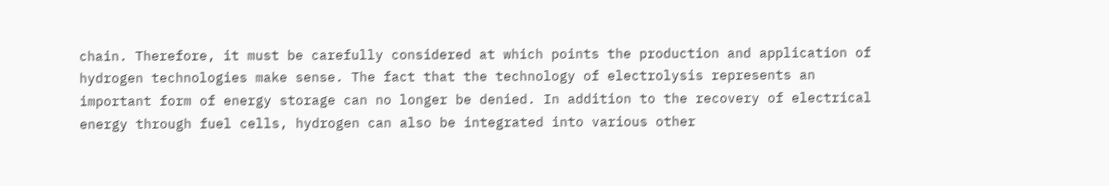chain. Therefore, it must be carefully considered at which points the production and application of hydrogen technologies make sense. The fact that the technology of electrolysis represents an important form of energy storage can no longer be denied. In addition to the recovery of electrical energy through fuel cells, hydrogen can also be integrated into various other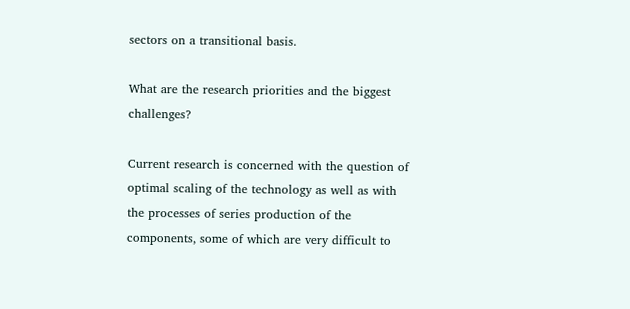sectors on a transitional basis.

What are the research priorities and the biggest challenges?

Current research is concerned with the question of optimal scaling of the technology as well as with the processes of series production of the components, some of which are very difficult to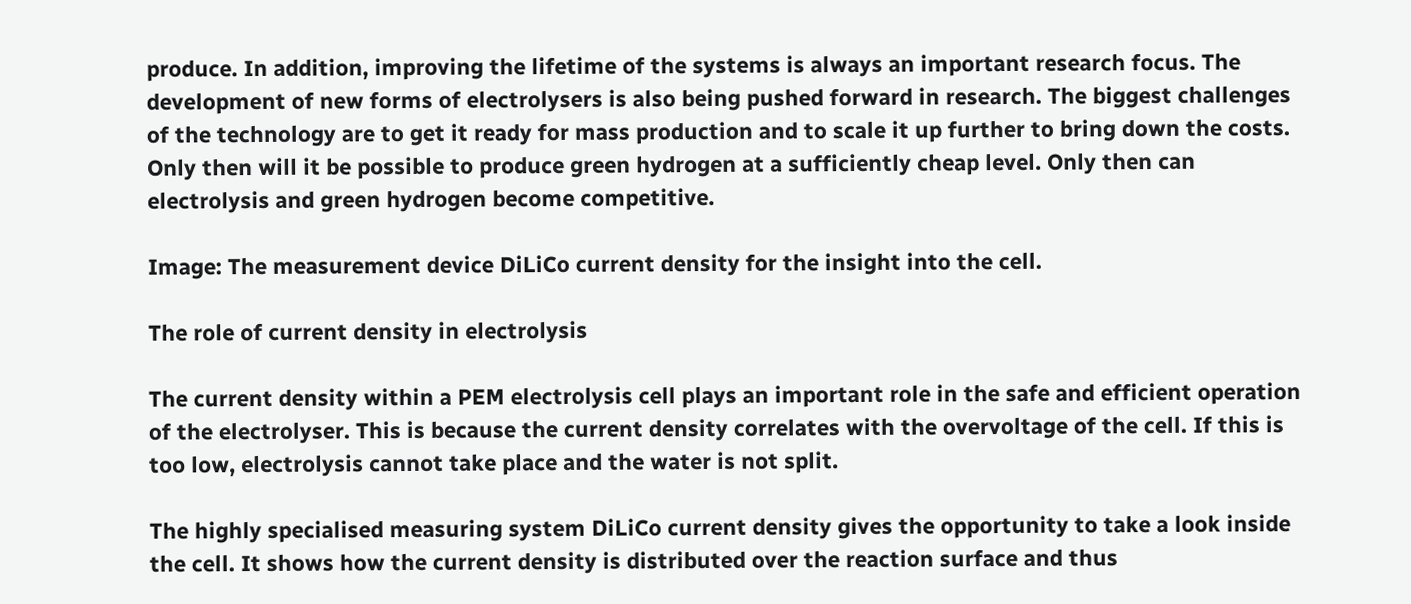produce. In addition, improving the lifetime of the systems is always an important research focus. The development of new forms of electrolysers is also being pushed forward in research. The biggest challenges of the technology are to get it ready for mass production and to scale it up further to bring down the costs. Only then will it be possible to produce green hydrogen at a sufficiently cheap level. Only then can electrolysis and green hydrogen become competitive.

Image: The measurement device DiLiCo current density for the insight into the cell.

The role of current density in electrolysis

The current density within a PEM electrolysis cell plays an important role in the safe and efficient operation of the electrolyser. This is because the current density correlates with the overvoltage of the cell. If this is too low, electrolysis cannot take place and the water is not split.

The highly specialised measuring system DiLiCo current density gives the opportunity to take a look inside the cell. It shows how the current density is distributed over the reaction surface and thus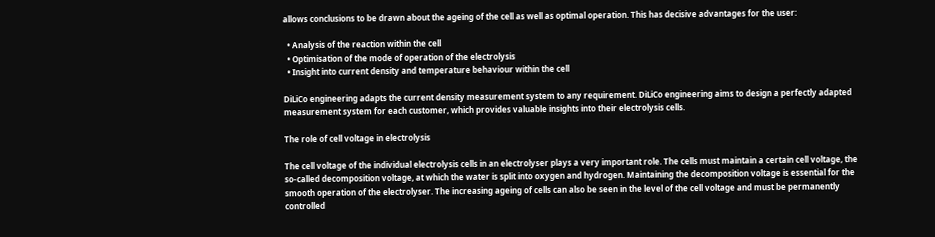allows conclusions to be drawn about the ageing of the cell as well as optimal operation. This has decisive advantages for the user:

  • Analysis of the reaction within the cell
  • Optimisation of the mode of operation of the electrolysis
  • Insight into current density and temperature behaviour within the cell

DiLiCo engineering adapts the current density measurement system to any requirement. DiLiCo engineering aims to design a perfectly adapted measurement system for each customer, which provides valuable insights into their electrolysis cells.

The role of cell voltage in electrolysis

The cell voltage of the individual electrolysis cells in an electrolyser plays a very important role. The cells must maintain a certain cell voltage, the so-called decomposition voltage, at which the water is split into oxygen and hydrogen. Maintaining the decomposition voltage is essential for the smooth operation of the electrolyser. The increasing ageing of cells can also be seen in the level of the cell voltage and must be permanently controlled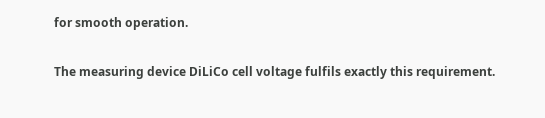for smooth operation.

The measuring device DiLiCo cell voltage fulfils exactly this requirement.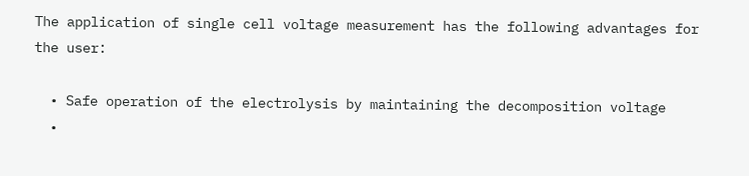The application of single cell voltage measurement has the following advantages for the user:

  • Safe operation of the electrolysis by maintaining the decomposition voltage
  •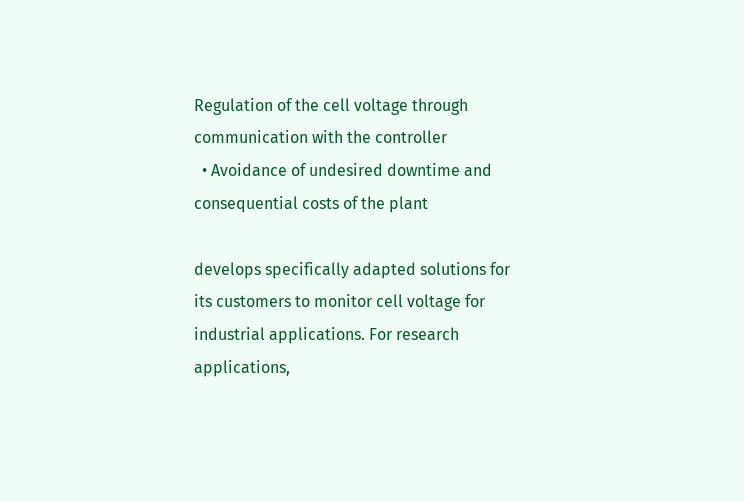Regulation of the cell voltage through communication with the controller
  • Avoidance of undesired downtime and consequential costs of the plant

develops specifically adapted solutions for its customers to monitor cell voltage for industrial applications. For research applications,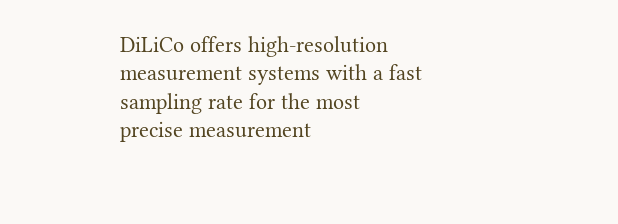DiLiCo offers high-resolution measurement systems with a fast sampling rate for the most precise measurement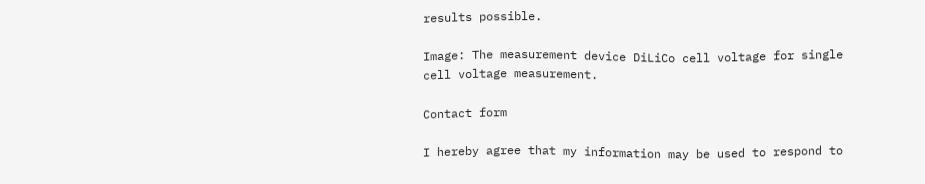results possible.

Image: The measurement device DiLiCo cell voltage for single cell voltage measurement.

Contact form

I hereby agree that my information may be used to respond to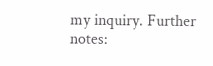my inquiry. Further notes: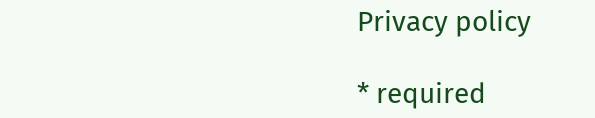Privacy policy

* required